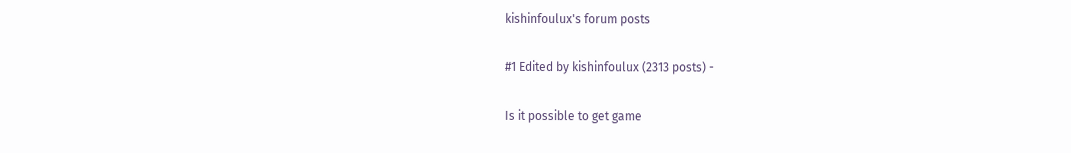kishinfoulux's forum posts

#1 Edited by kishinfoulux (2313 posts) -

Is it possible to get game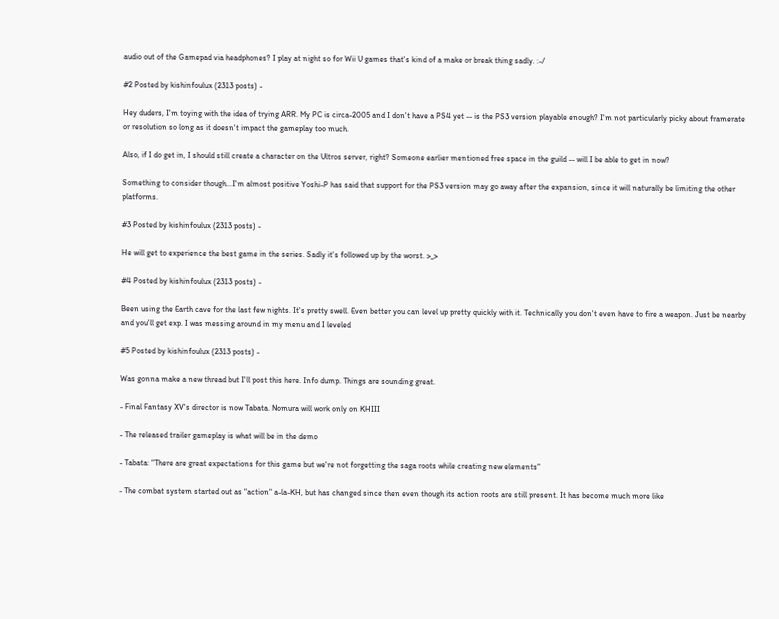audio out of the Gamepad via headphones? I play at night so for Wii U games that's kind of a make or break thing sadly. :-/

#2 Posted by kishinfoulux (2313 posts) -

Hey duders, I'm toying with the idea of trying ARR. My PC is circa-2005 and I don't have a PS4 yet -- is the PS3 version playable enough? I'm not particularly picky about framerate or resolution so long as it doesn't impact the gameplay too much.

Also, if I do get in, I should still create a character on the Ultros server, right? Someone earlier mentioned free space in the guild -- will I be able to get in now?

Something to consider though...I'm almost positive Yoshi-P has said that support for the PS3 version may go away after the expansion, since it will naturally be limiting the other platforms.

#3 Posted by kishinfoulux (2313 posts) -

He will get to experience the best game in the series. Sadly it's followed up by the worst. >_>

#4 Posted by kishinfoulux (2313 posts) -

Been using the Earth cave for the last few nights. It's pretty swell. Even better you can level up pretty quickly with it. Technically you don't even have to fire a weapon. Just be nearby and you'll get exp. I was messing around in my menu and I leveled

#5 Posted by kishinfoulux (2313 posts) -

Was gonna make a new thread but I'll post this here. Info dump. Things are sounding great.

- Final Fantasy XV's director is now Tabata. Nomura will work only on KHIII

- The released trailer gameplay is what will be in the demo

- Tabata: "There are great expectations for this game but we're not forgetting the saga roots while creating new elements"

- The combat system started out as "action" a-la-KH, but has changed since then even though its action roots are still present. It has become much more like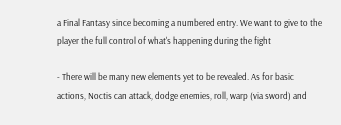a Final Fantasy since becoming a numbered entry. We want to give to the player the full control of what's happening during the fight

- There will be many new elements yet to be revealed. As for basic actions, Noctis can attack, dodge enemies, roll, warp (via sword) and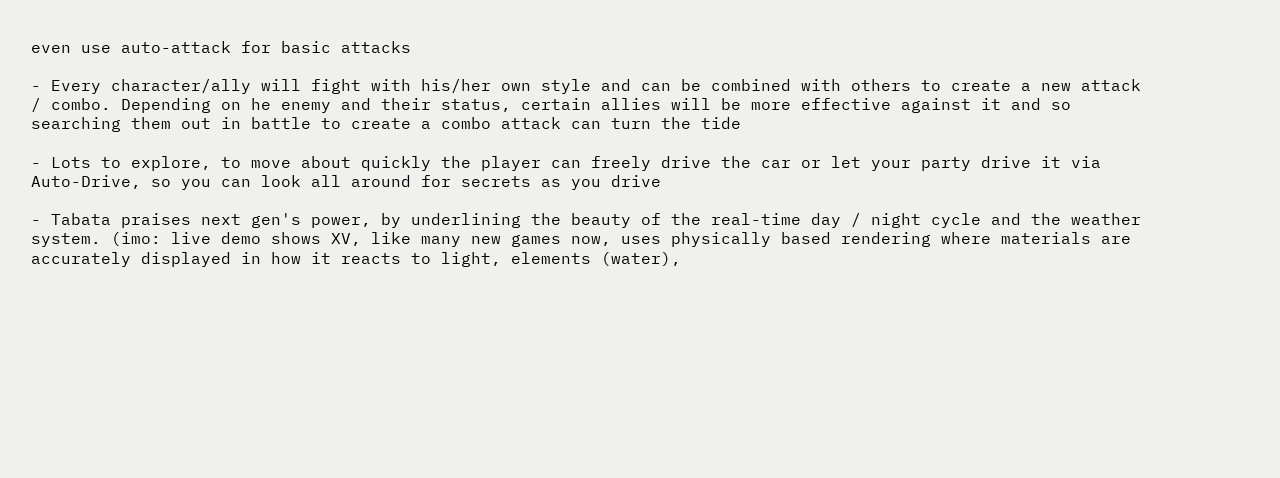even use auto-attack for basic attacks

- Every character/ally will fight with his/her own style and can be combined with others to create a new attack / combo. Depending on he enemy and their status, certain allies will be more effective against it and so searching them out in battle to create a combo attack can turn the tide

- Lots to explore, to move about quickly the player can freely drive the car or let your party drive it via Auto-Drive, so you can look all around for secrets as you drive

- Tabata praises next gen's power, by underlining the beauty of the real-time day / night cycle and the weather system. (imo: live demo shows XV, like many new games now, uses physically based rendering where materials are accurately displayed in how it reacts to light, elements (water),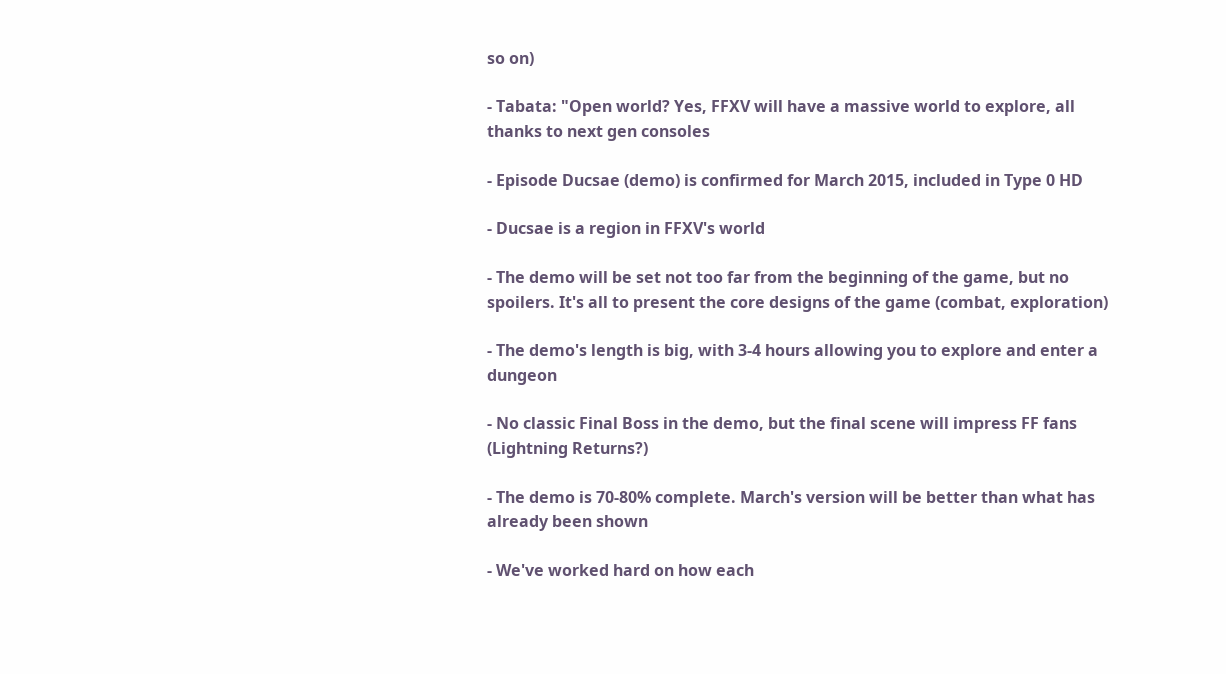so on)

- Tabata: "Open world? Yes, FFXV will have a massive world to explore, all thanks to next gen consoles

- Episode Ducsae (demo) is confirmed for March 2015, included in Type 0 HD

- Ducsae is a region in FFXV's world

- The demo will be set not too far from the beginning of the game, but no spoilers. It's all to present the core designs of the game (combat, exploration)

- The demo's length is big, with 3-4 hours allowing you to explore and enter a dungeon

- No classic Final Boss in the demo, but the final scene will impress FF fans (Lightning Returns?)

- The demo is 70-80% complete. March's version will be better than what has already been shown

- We've worked hard on how each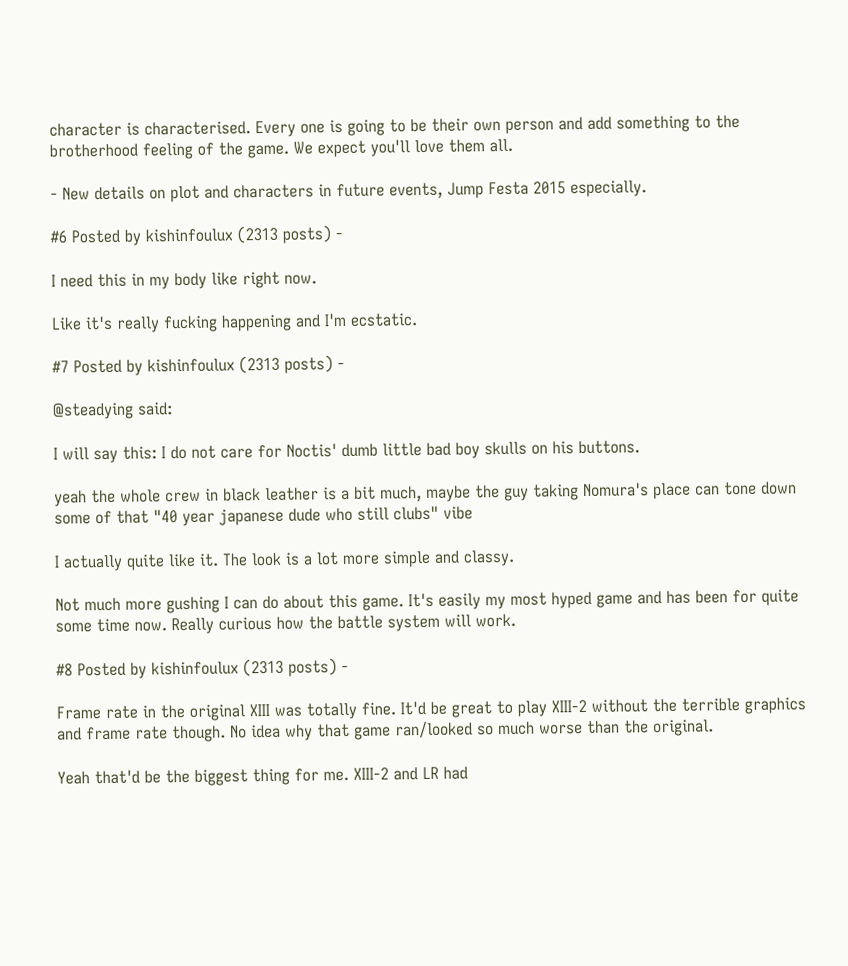character is characterised. Every one is going to be their own person and add something to the brotherhood feeling of the game. We expect you'll love them all.

- New details on plot and characters in future events, Jump Festa 2015 especially.

#6 Posted by kishinfoulux (2313 posts) -

I need this in my body like right now.

Like it's really fucking happening and I'm ecstatic.

#7 Posted by kishinfoulux (2313 posts) -

@steadying said:

I will say this: I do not care for Noctis' dumb little bad boy skulls on his buttons.

yeah the whole crew in black leather is a bit much, maybe the guy taking Nomura's place can tone down some of that "40 year japanese dude who still clubs" vibe

I actually quite like it. The look is a lot more simple and classy.

Not much more gushing I can do about this game. It's easily my most hyped game and has been for quite some time now. Really curious how the battle system will work.

#8 Posted by kishinfoulux (2313 posts) -

Frame rate in the original XIII was totally fine. It'd be great to play XIII-2 without the terrible graphics and frame rate though. No idea why that game ran/looked so much worse than the original.

Yeah that'd be the biggest thing for me. XIII-2 and LR had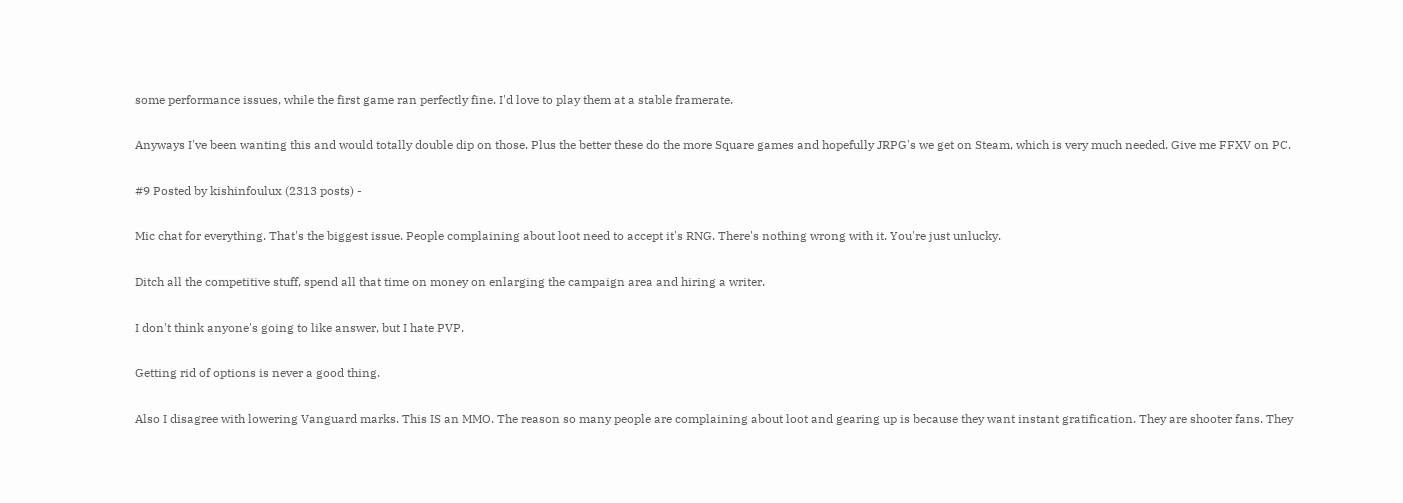some performance issues, while the first game ran perfectly fine. I'd love to play them at a stable framerate.

Anyways I've been wanting this and would totally double dip on those. Plus the better these do the more Square games and hopefully JRPG's we get on Steam, which is very much needed. Give me FFXV on PC.

#9 Posted by kishinfoulux (2313 posts) -

Mic chat for everything. That's the biggest issue. People complaining about loot need to accept it's RNG. There's nothing wrong with it. You're just unlucky.

Ditch all the competitive stuff, spend all that time on money on enlarging the campaign area and hiring a writer.

I don't think anyone's going to like answer, but I hate PVP.

Getting rid of options is never a good thing.

Also I disagree with lowering Vanguard marks. This IS an MMO. The reason so many people are complaining about loot and gearing up is because they want instant gratification. They are shooter fans. They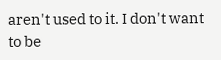aren't used to it. I don't want to be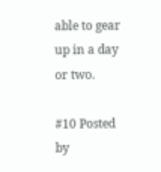able to gear up in a day or two.

#10 Posted by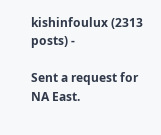kishinfoulux (2313 posts) -

Sent a request for NA East.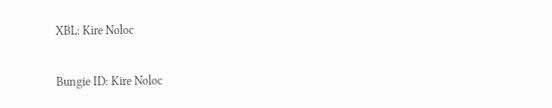XBL: Kire Noloc

Bungie ID: Kire Noloc